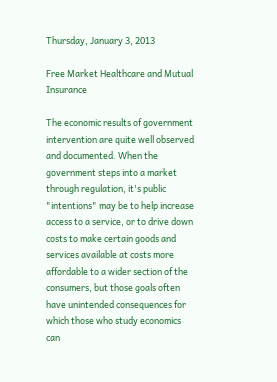Thursday, January 3, 2013

Free Market Healthcare and Mutual Insurance

The economic results of government intervention are quite well observed and documented. When the government steps into a market through regulation, it's public "intentions" may be to help increase access to a service, or to drive down costs to make certain goods and services available at costs more affordable to a wider section of the consumers, but those goals often have unintended consequences for which those who study economics can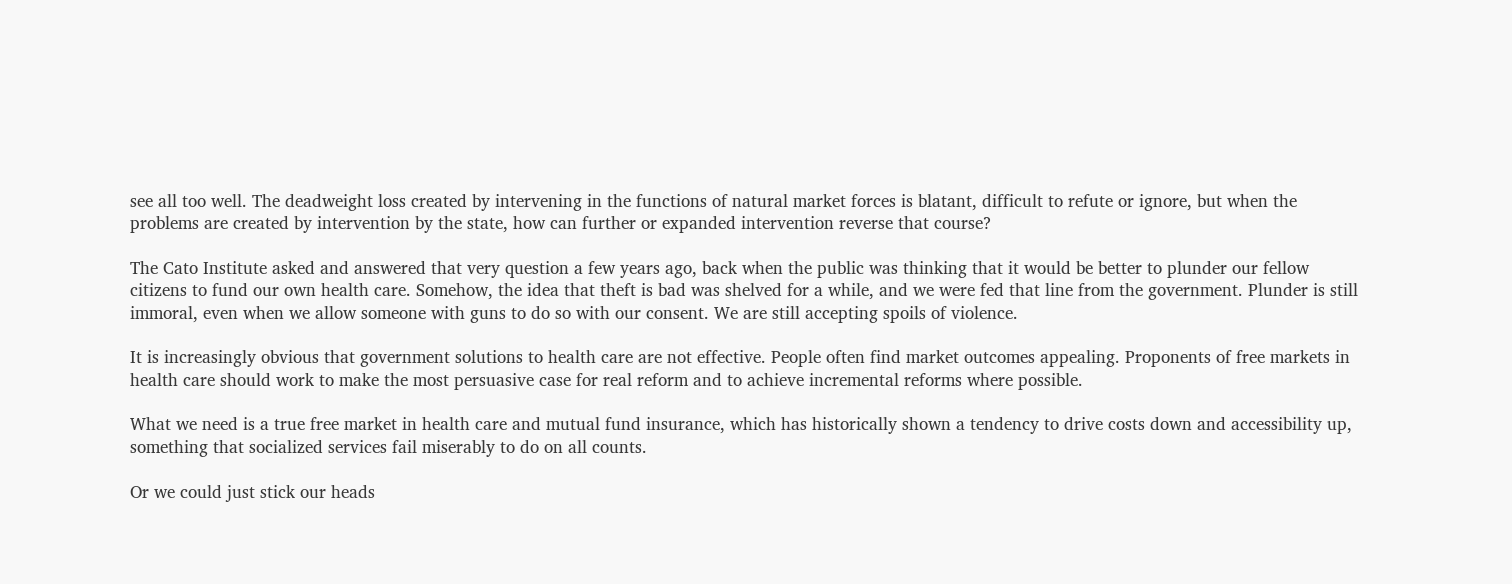see all too well. The deadweight loss created by intervening in the functions of natural market forces is blatant, difficult to refute or ignore, but when the problems are created by intervention by the state, how can further or expanded intervention reverse that course?

The Cato Institute asked and answered that very question a few years ago, back when the public was thinking that it would be better to plunder our fellow citizens to fund our own health care. Somehow, the idea that theft is bad was shelved for a while, and we were fed that line from the government. Plunder is still immoral, even when we allow someone with guns to do so with our consent. We are still accepting spoils of violence.

It is increasingly obvious that government solutions to health care are not effective. People often find market outcomes appealing. Proponents of free markets in health care should work to make the most persuasive case for real reform and to achieve incremental reforms where possible.

What we need is a true free market in health care and mutual fund insurance, which has historically shown a tendency to drive costs down and accessibility up, something that socialized services fail miserably to do on all counts.

Or we could just stick our heads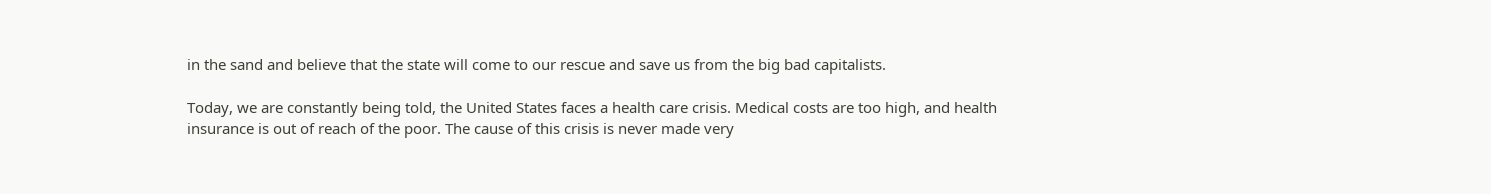in the sand and believe that the state will come to our rescue and save us from the big bad capitalists.

Today, we are constantly being told, the United States faces a health care crisis. Medical costs are too high, and health insurance is out of reach of the poor. The cause of this crisis is never made very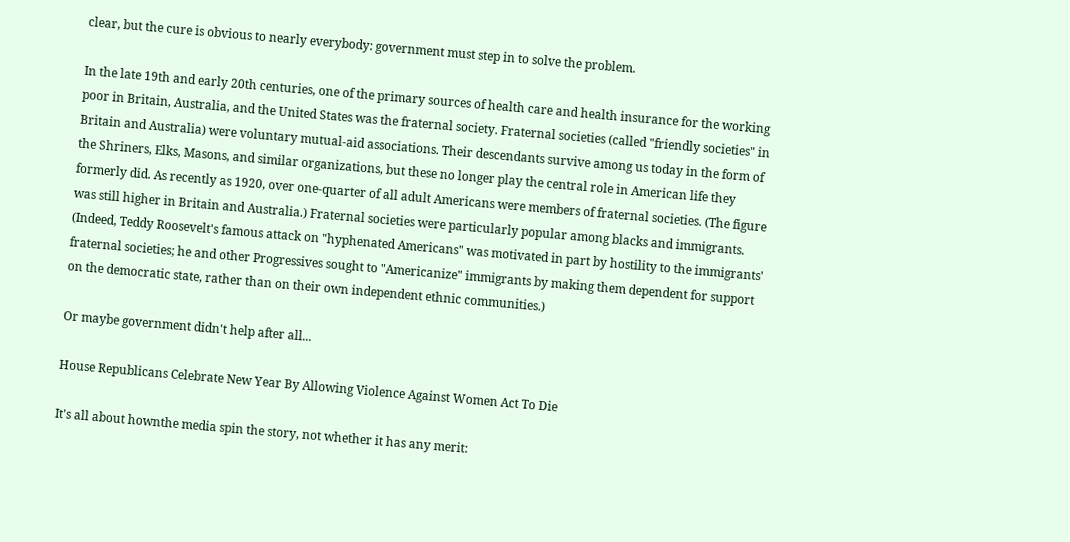clear, but the cure is obvious to nearly everybody: government must step in to solve the problem.

In the late 19th and early 20th centuries, one of the primary sources of health care and health insurance for the working poor in Britain, Australia, and the United States was the fraternal society. Fraternal societies (called "friendly societies" in Britain and Australia) were voluntary mutual-aid associations. Their descendants survive among us today in the form of the Shriners, Elks, Masons, and similar organizations, but these no longer play the central role in American life they formerly did. As recently as 1920, over one-quarter of all adult Americans were members of fraternal societies. (The figure was still higher in Britain and Australia.) Fraternal societies were particularly popular among blacks and immigrants. (Indeed, Teddy Roosevelt's famous attack on "hyphenated Americans" was motivated in part by hostility to the immigrants' fraternal societies; he and other Progressives sought to "Americanize" immigrants by making them dependent for support on the democratic state, rather than on their own independent ethnic communities.)

Or maybe government didn't help after all...

House Republicans Celebrate New Year By Allowing Violence Against Women Act To Die

It's all about hownthe media spin the story, not whether it has any merit: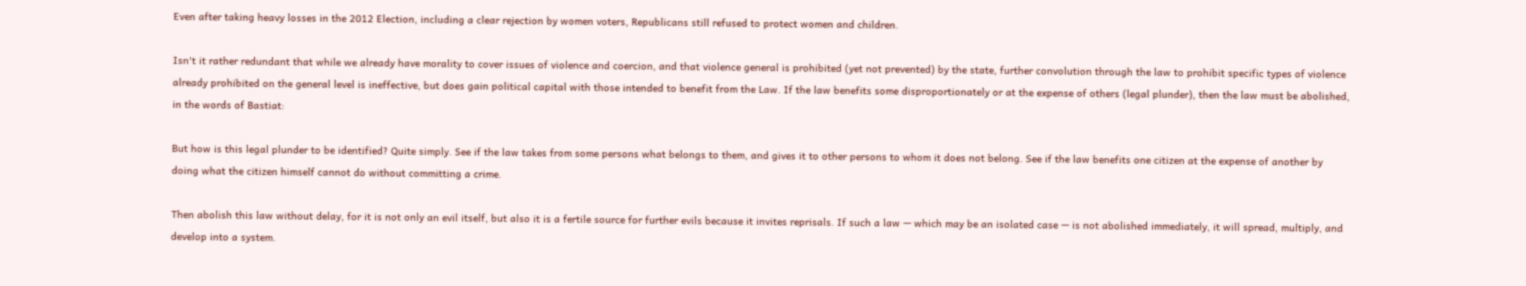Even after taking heavy losses in the 2012 Election, including a clear rejection by women voters, Republicans still refused to protect women and children.

Isn't it rather redundant that while we already have morality to cover issues of violence and coercion, and that violence general is prohibited (yet not prevented) by the state, further convolution through the law to prohibit specific types of violence already prohibited on the general level is ineffective, but does gain political capital with those intended to benefit from the Law. If the law benefits some disproportionately or at the expense of others (legal plunder), then the law must be abolished, in the words of Bastiat:

But how is this legal plunder to be identified? Quite simply. See if the law takes from some persons what belongs to them, and gives it to other persons to whom it does not belong. See if the law benefits one citizen at the expense of another by doing what the citizen himself cannot do without committing a crime.

Then abolish this law without delay, for it is not only an evil itself, but also it is a fertile source for further evils because it invites reprisals. If such a law — which may be an isolated case — is not abolished immediately, it will spread, multiply, and develop into a system.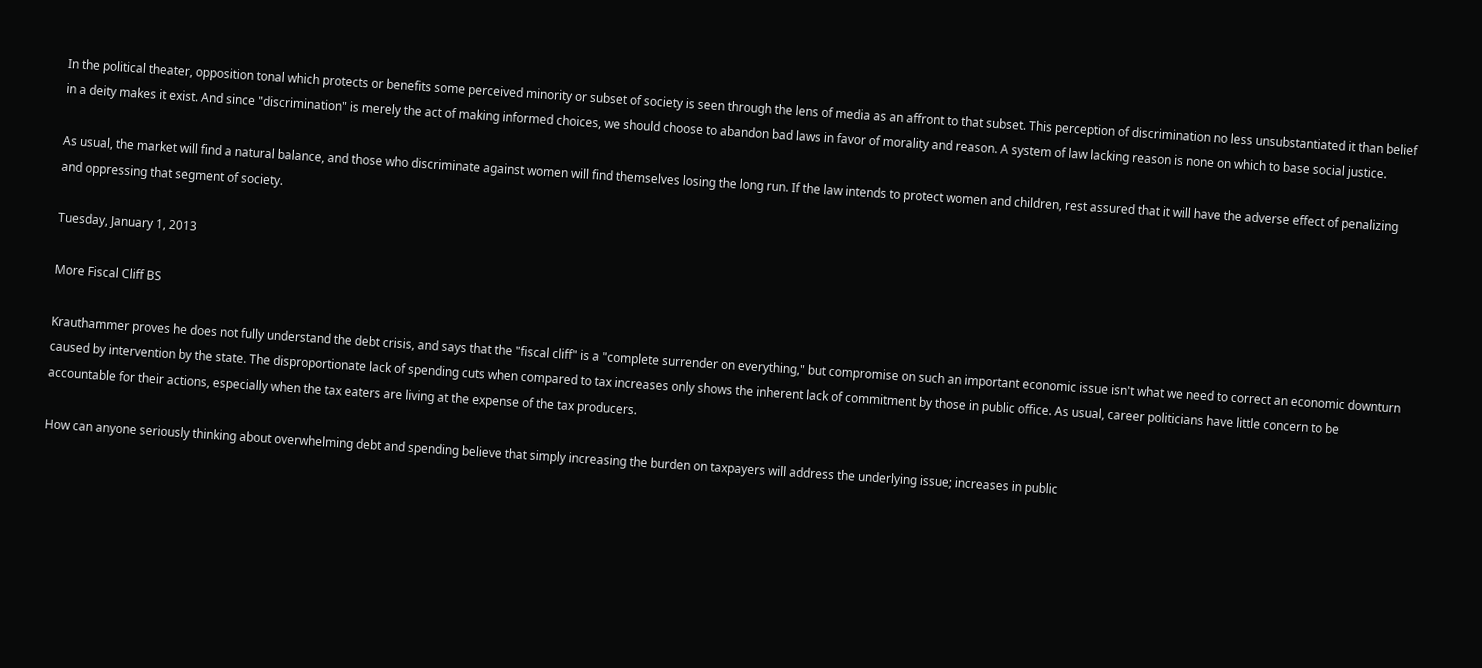In the political theater, opposition tonal which protects or benefits some perceived minority or subset of society is seen through the lens of media as an affront to that subset. This perception of discrimination no less unsubstantiated it than belief in a deity makes it exist. And since "discrimination" is merely the act of making informed choices, we should choose to abandon bad laws in favor of morality and reason. A system of law lacking reason is none on which to base social justice.

As usual, the market will find a natural balance, and those who discriminate against women will find themselves losing the long run. If the law intends to protect women and children, rest assured that it will have the adverse effect of penalizing and oppressing that segment of society.

Tuesday, January 1, 2013

More Fiscal Cliff BS

Krauthammer proves he does not fully understand the debt crisis, and says that the "fiscal cliff" is a "complete surrender on everything," but compromise on such an important economic issue isn't what we need to correct an economic downturn caused by intervention by the state. The disproportionate lack of spending cuts when compared to tax increases only shows the inherent lack of commitment by those in public office. As usual, career politicians have little concern to be accountable for their actions, especially when the tax eaters are living at the expense of the tax producers.

How can anyone seriously thinking about overwhelming debt and spending believe that simply increasing the burden on taxpayers will address the underlying issue; increases in public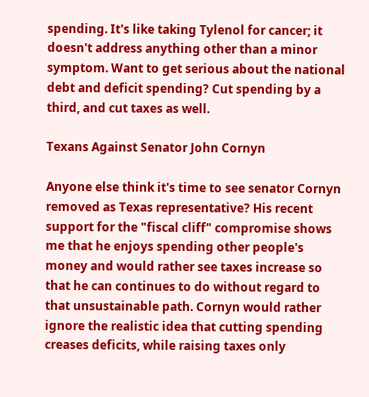spending. It's like taking Tylenol for cancer; it doesn't address anything other than a minor symptom. Want to get serious about the national debt and deficit spending? Cut spending by a third, and cut taxes as well.

Texans Against Senator John Cornyn

Anyone else think it's time to see senator Cornyn removed as Texas representative? His recent support for the "fiscal cliff" compromise shows me that he enjoys spending other people's money and would rather see taxes increase so that he can continues to do without regard to that unsustainable path. Cornyn would rather ignore the realistic idea that cutting spending creases deficits, while raising taxes only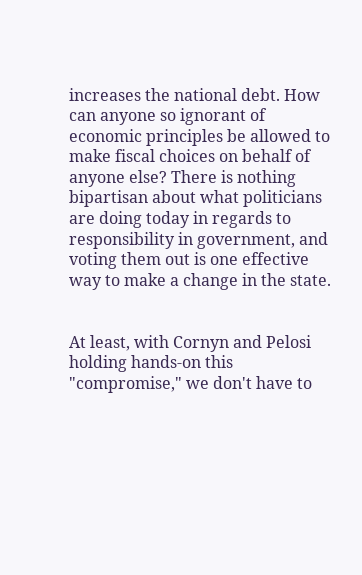increases the national debt. How can anyone so ignorant of economic principles be allowed to make fiscal choices on behalf of anyone else? There is nothing bipartisan about what politicians are doing today in regards to responsibility in government, and voting them out is one effective way to make a change in the state.


At least, with Cornyn and Pelosi holding hands-on this "compromise," we don't have to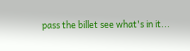pass the billet see what's in it...